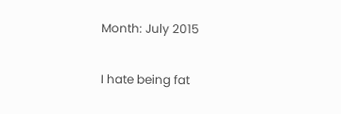Month: July 2015

I hate being fat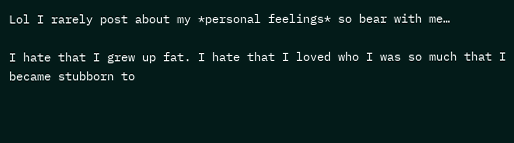Lol I rarely post about my *personal feelings* so bear with me…

I hate that I grew up fat. I hate that I loved who I was so much that I became stubborn to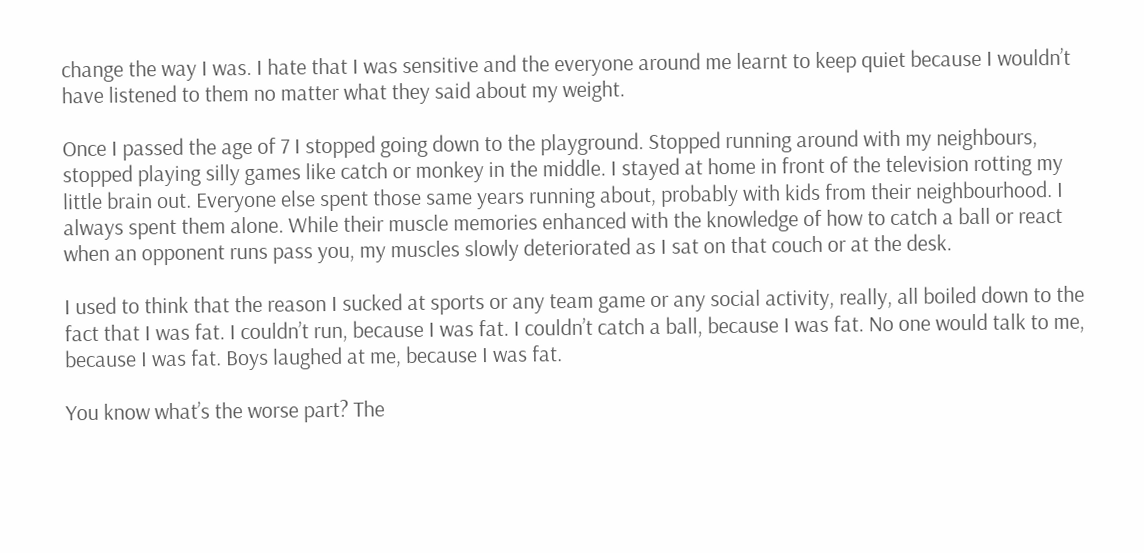change the way I was. I hate that I was sensitive and the everyone around me learnt to keep quiet because I wouldn’t have listened to them no matter what they said about my weight.

Once I passed the age of 7 I stopped going down to the playground. Stopped running around with my neighbours, stopped playing silly games like catch or monkey in the middle. I stayed at home in front of the television rotting my little brain out. Everyone else spent those same years running about, probably with kids from their neighbourhood. I always spent them alone. While their muscle memories enhanced with the knowledge of how to catch a ball or react when an opponent runs pass you, my muscles slowly deteriorated as I sat on that couch or at the desk.

I used to think that the reason I sucked at sports or any team game or any social activity, really, all boiled down to the fact that I was fat. I couldn’t run, because I was fat. I couldn’t catch a ball, because I was fat. No one would talk to me, because I was fat. Boys laughed at me, because I was fat.

You know what’s the worse part? The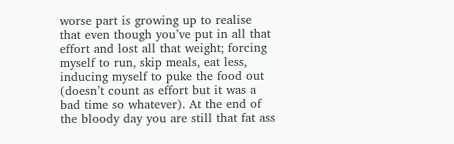worse part is growing up to realise that even though you’ve put in all that effort and lost all that weight; forcing myself to run, skip meals, eat less, inducing myself to puke the food out (doesn’t count as effort but it was a bad time so whatever). At the end of the bloody day you are still that fat ass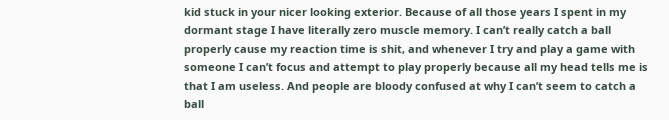kid stuck in your nicer looking exterior. Because of all those years I spent in my dormant stage I have literally zero muscle memory. I can’t really catch a ball properly cause my reaction time is shit, and whenever I try and play a game with someone I can’t focus and attempt to play properly because all my head tells me is that I am useless. And people are bloody confused at why I can’t seem to catch a ball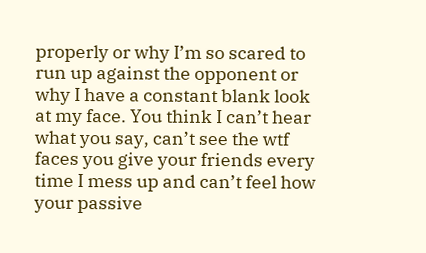properly or why I’m so scared to run up against the opponent or why I have a constant blank look at my face. You think I can’t hear what you say, can’t see the wtf faces you give your friends every time I mess up and can’t feel how your passive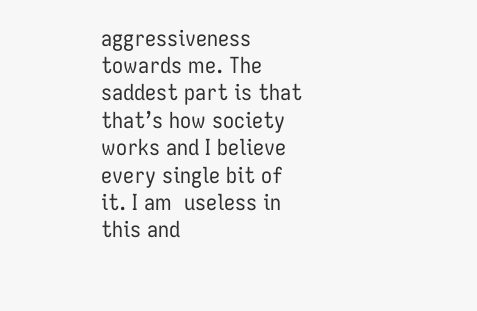aggressiveness towards me. The saddest part is that that’s how society works and I believe every single bit of it. I am  useless in this and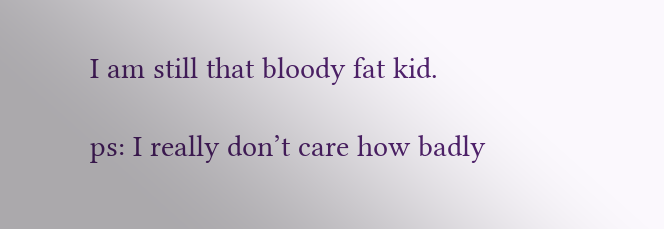I am still that bloody fat kid.

ps: I really don’t care how badly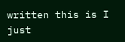written this is I just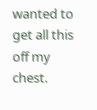wanted to get all this off my chest.